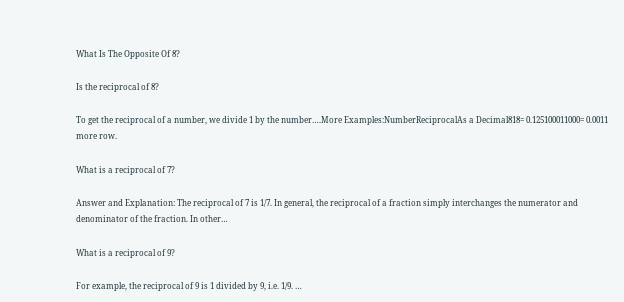What Is The Opposite Of 8?

Is the reciprocal of 8?

To get the reciprocal of a number, we divide 1 by the number….More Examples:NumberReciprocalAs a Decimal818= 0.125100011000= 0.0011 more row.

What is a reciprocal of 7?

Answer and Explanation: The reciprocal of 7 is 1/7. In general, the reciprocal of a fraction simply interchanges the numerator and denominator of the fraction. In other…

What is a reciprocal of 9?

For example, the reciprocal of 9 is 1 divided by 9, i.e. 1/9. …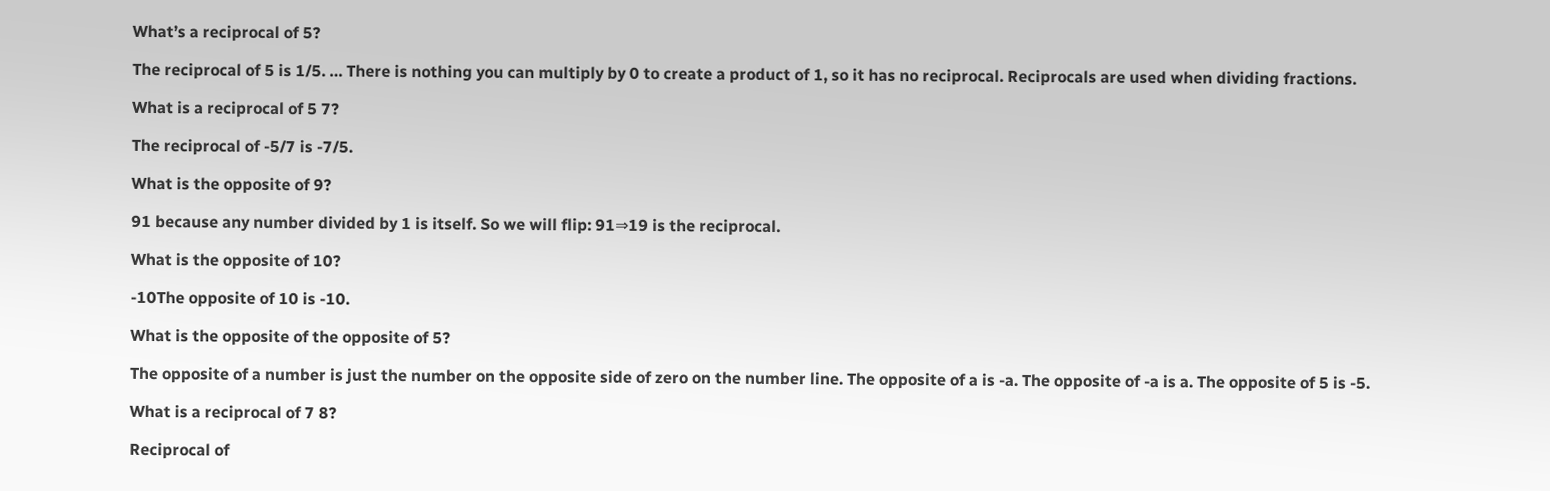What’s a reciprocal of 5?

The reciprocal of 5 is 1/5. … There is nothing you can multiply by 0 to create a product of 1, so it has no reciprocal. Reciprocals are used when dividing fractions.

What is a reciprocal of 5 7?

The reciprocal of -5/7 is -7/5.

What is the opposite of 9?

91 because any number divided by 1 is itself. So we will flip: 91⇒19 is the reciprocal.

What is the opposite of 10?

-10The opposite of 10 is -10.

What is the opposite of the opposite of 5?

The opposite of a number is just the number on the opposite side of zero on the number line. The opposite of a is -a. The opposite of -a is a. The opposite of 5 is -5.

What is a reciprocal of 7 8?

Reciprocal of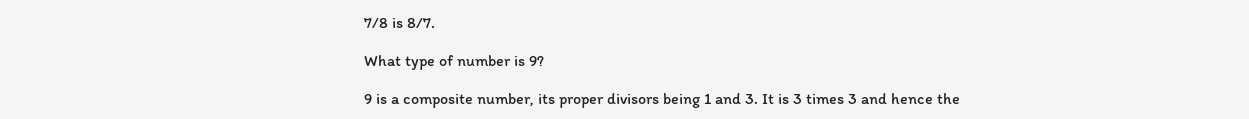7/8 is 8/7.

What type of number is 9?

9 is a composite number, its proper divisors being 1 and 3. It is 3 times 3 and hence the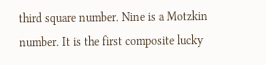third square number. Nine is a Motzkin number. It is the first composite lucky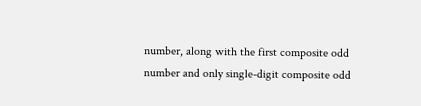number, along with the first composite odd number and only single-digit composite odd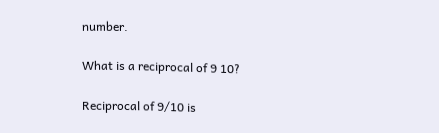number.

What is a reciprocal of 9 10?

Reciprocal of 9/10 is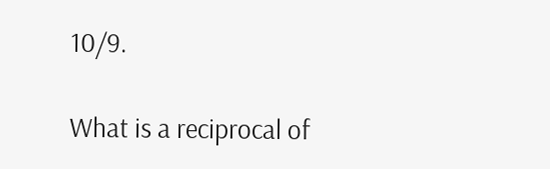10/9.

What is a reciprocal of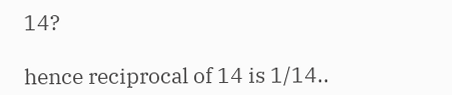14?

hence reciprocal of 14 is 1/14..